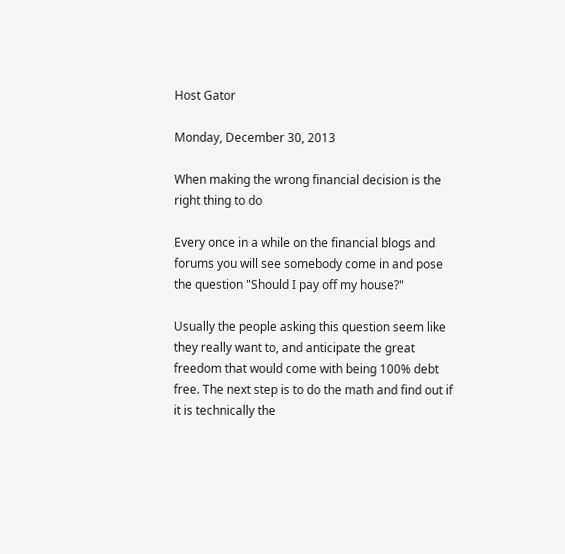Host Gator

Monday, December 30, 2013

When making the wrong financial decision is the right thing to do

Every once in a while on the financial blogs and forums you will see somebody come in and pose the question "Should I pay off my house?"

Usually the people asking this question seem like they really want to, and anticipate the great freedom that would come with being 100% debt free. The next step is to do the math and find out if it is technically the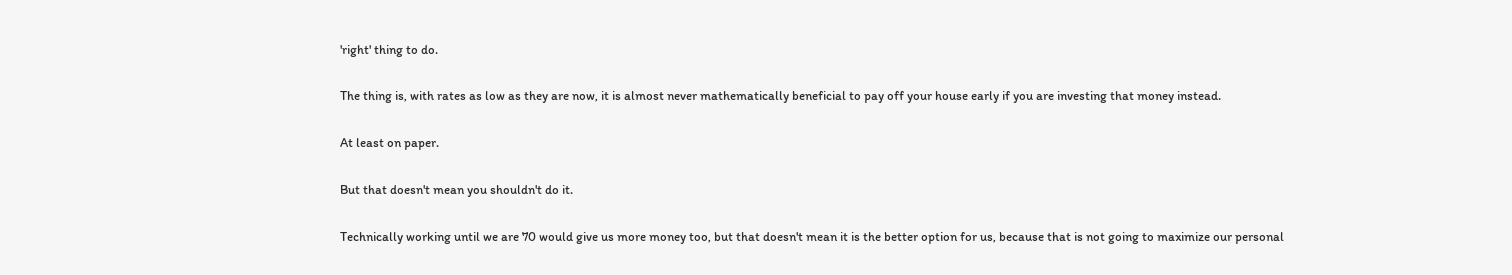'right' thing to do.

The thing is, with rates as low as they are now, it is almost never mathematically beneficial to pay off your house early if you are investing that money instead.

At least on paper.

But that doesn't mean you shouldn't do it.

Technically working until we are 70 would give us more money too, but that doesn't mean it is the better option for us, because that is not going to maximize our personal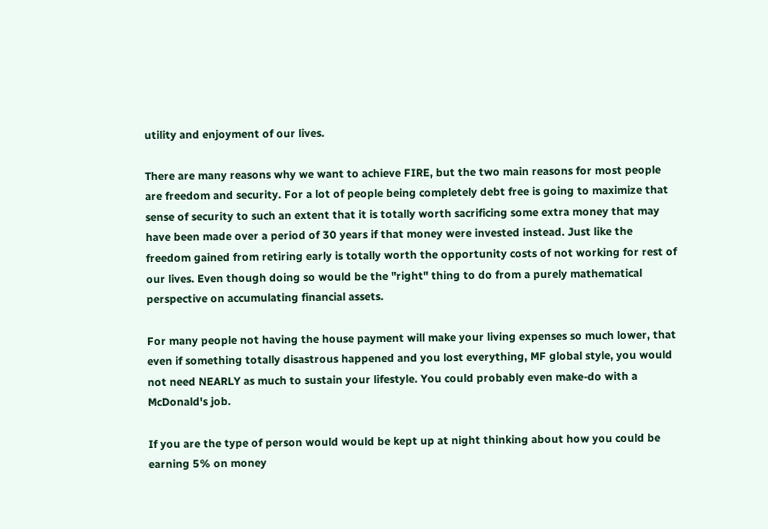utility and enjoyment of our lives.

There are many reasons why we want to achieve FIRE, but the two main reasons for most people are freedom and security. For a lot of people being completely debt free is going to maximize that sense of security to such an extent that it is totally worth sacrificing some extra money that may have been made over a period of 30 years if that money were invested instead. Just like the freedom gained from retiring early is totally worth the opportunity costs of not working for rest of our lives. Even though doing so would be the "right" thing to do from a purely mathematical perspective on accumulating financial assets.

For many people not having the house payment will make your living expenses so much lower, that even if something totally disastrous happened and you lost everything, MF global style, you would not need NEARLY as much to sustain your lifestyle. You could probably even make-do with a McDonald's job.

If you are the type of person would would be kept up at night thinking about how you could be earning 5% on money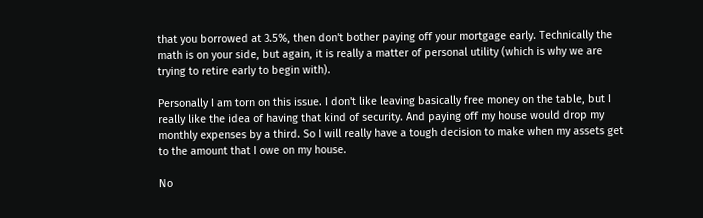that you borrowed at 3.5%, then don't bother paying off your mortgage early. Technically the math is on your side, but again, it is really a matter of personal utility (which is why we are trying to retire early to begin with).

Personally I am torn on this issue. I don't like leaving basically free money on the table, but I really like the idea of having that kind of security. And paying off my house would drop my monthly expenses by a third. So I will really have a tough decision to make when my assets get to the amount that I owe on my house.

No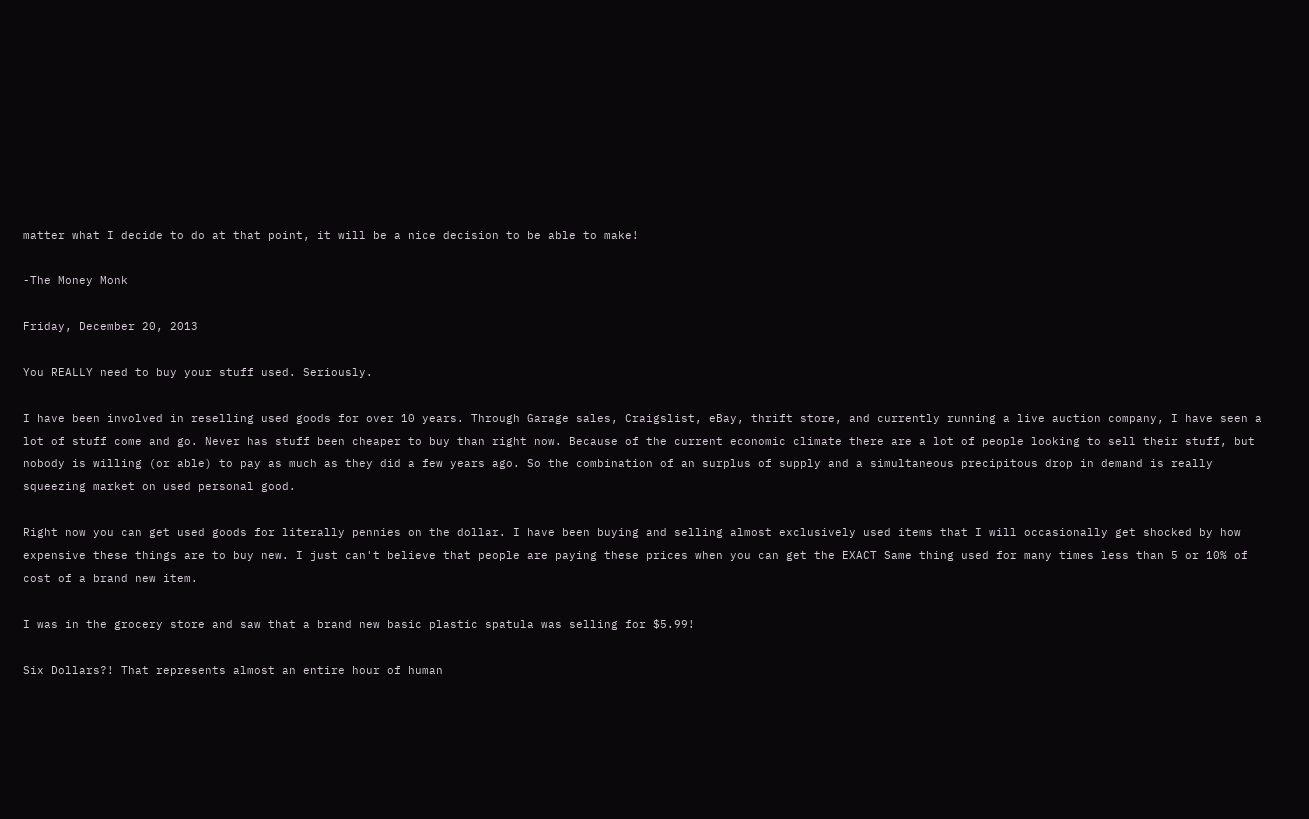matter what I decide to do at that point, it will be a nice decision to be able to make!

-The Money Monk

Friday, December 20, 2013

You REALLY need to buy your stuff used. Seriously.

I have been involved in reselling used goods for over 10 years. Through Garage sales, Craigslist, eBay, thrift store, and currently running a live auction company, I have seen a lot of stuff come and go. Never has stuff been cheaper to buy than right now. Because of the current economic climate there are a lot of people looking to sell their stuff, but nobody is willing (or able) to pay as much as they did a few years ago. So the combination of an surplus of supply and a simultaneous precipitous drop in demand is really squeezing market on used personal good.

Right now you can get used goods for literally pennies on the dollar. I have been buying and selling almost exclusively used items that I will occasionally get shocked by how expensive these things are to buy new. I just can't believe that people are paying these prices when you can get the EXACT Same thing used for many times less than 5 or 10% of cost of a brand new item.

I was in the grocery store and saw that a brand new basic plastic spatula was selling for $5.99!

Six Dollars?! That represents almost an entire hour of human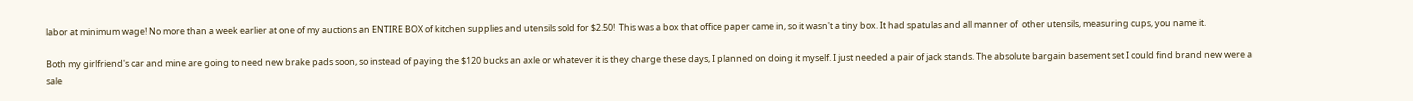labor at minimum wage! No more than a week earlier at one of my auctions an ENTIRE BOX of kitchen supplies and utensils sold for $2.50!  This was a box that office paper came in, so it wasn't a tiny box. It had spatulas and all manner of  other utensils, measuring cups, you name it.

Both my girlfriend's car and mine are going to need new brake pads soon, so instead of paying the $120 bucks an axle or whatever it is they charge these days, I planned on doing it myself. I just needed a pair of jack stands. The absolute bargain basement set I could find brand new were a sale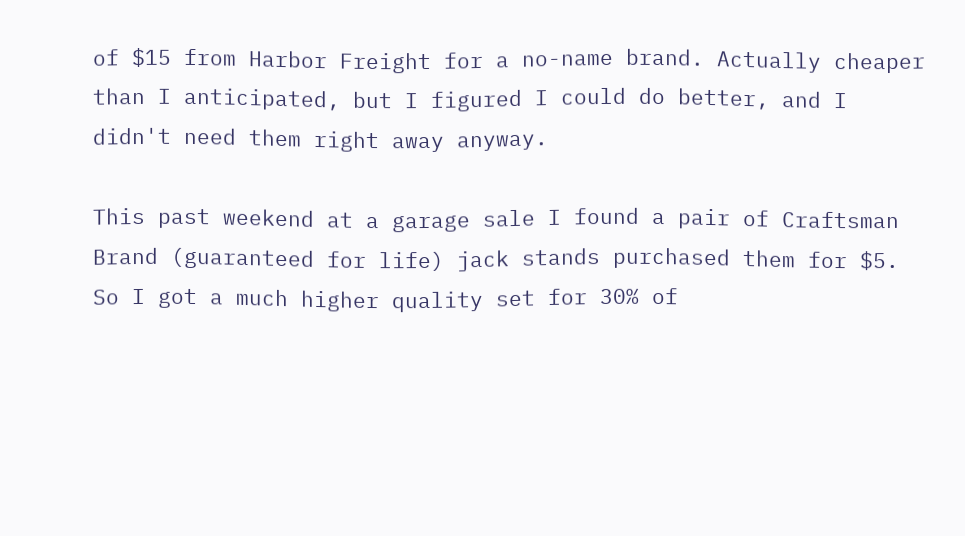of $15 from Harbor Freight for a no-name brand. Actually cheaper than I anticipated, but I figured I could do better, and I didn't need them right away anyway.

This past weekend at a garage sale I found a pair of Craftsman Brand (guaranteed for life) jack stands purchased them for $5. So I got a much higher quality set for 30% of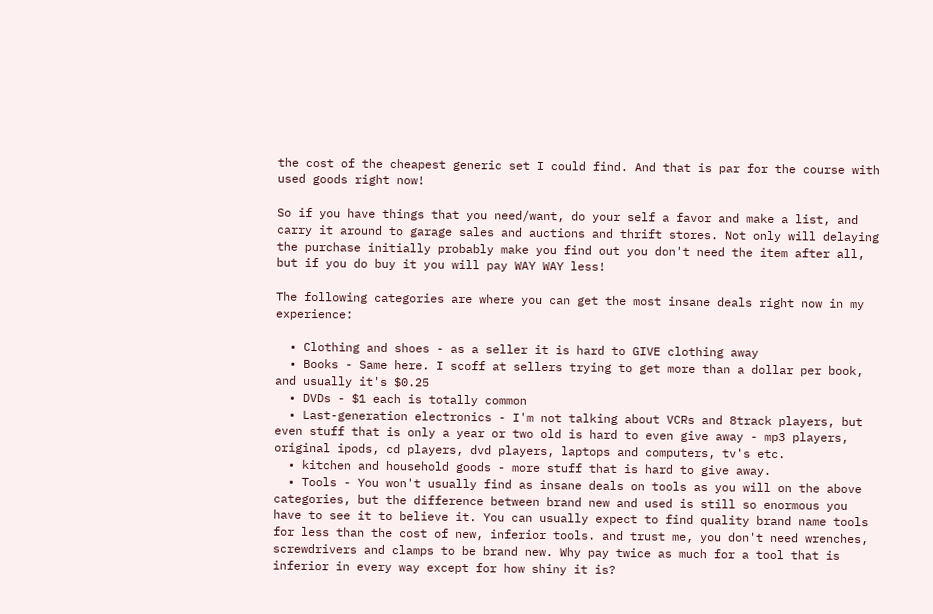the cost of the cheapest generic set I could find. And that is par for the course with used goods right now!

So if you have things that you need/want, do your self a favor and make a list, and carry it around to garage sales and auctions and thrift stores. Not only will delaying the purchase initially probably make you find out you don't need the item after all, but if you do buy it you will pay WAY WAY less!

The following categories are where you can get the most insane deals right now in my experience:

  • Clothing and shoes - as a seller it is hard to GIVE clothing away
  • Books - Same here. I scoff at sellers trying to get more than a dollar per book, and usually it's $0.25
  • DVDs - $1 each is totally common
  • Last-generation electronics - I'm not talking about VCRs and 8track players, but even stuff that is only a year or two old is hard to even give away - mp3 players, original ipods, cd players, dvd players, laptops and computers, tv's etc.
  • kitchen and household goods - more stuff that is hard to give away.
  • Tools - You won't usually find as insane deals on tools as you will on the above categories, but the difference between brand new and used is still so enormous you have to see it to believe it. You can usually expect to find quality brand name tools for less than the cost of new, inferior tools. and trust me, you don't need wrenches, screwdrivers and clamps to be brand new. Why pay twice as much for a tool that is inferior in every way except for how shiny it is?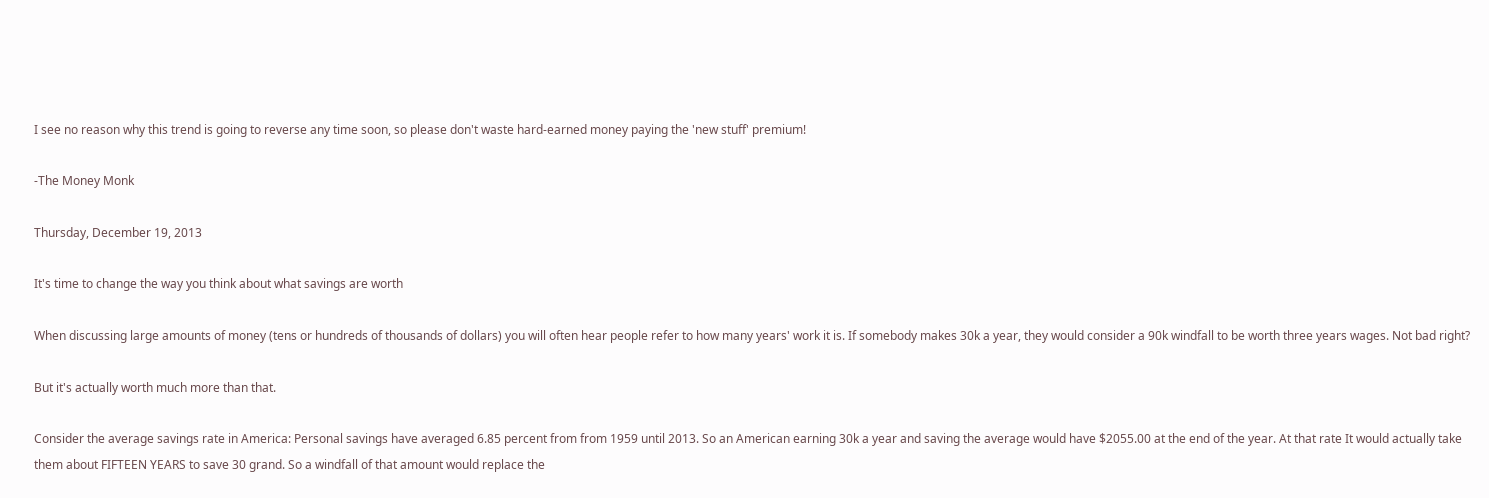I see no reason why this trend is going to reverse any time soon, so please don't waste hard-earned money paying the 'new stuff' premium!

-The Money Monk

Thursday, December 19, 2013

It's time to change the way you think about what savings are worth

When discussing large amounts of money (tens or hundreds of thousands of dollars) you will often hear people refer to how many years' work it is. If somebody makes 30k a year, they would consider a 90k windfall to be worth three years wages. Not bad right?

But it's actually worth much more than that.

Consider the average savings rate in America: Personal savings have averaged 6.85 percent from from 1959 until 2013. So an American earning 30k a year and saving the average would have $2055.00 at the end of the year. At that rate It would actually take them about FIFTEEN YEARS to save 30 grand. So a windfall of that amount would replace the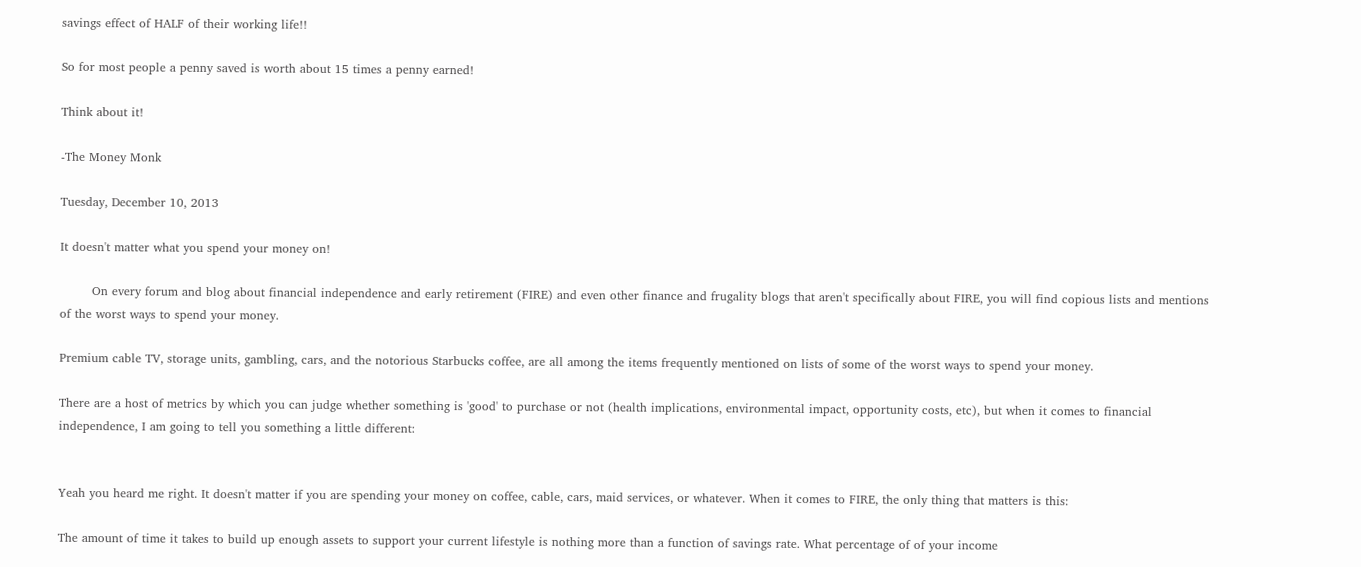savings effect of HALF of their working life!!

So for most people a penny saved is worth about 15 times a penny earned!

Think about it!

-The Money Monk

Tuesday, December 10, 2013

It doesn't matter what you spend your money on!

        On every forum and blog about financial independence and early retirement (FIRE) and even other finance and frugality blogs that aren't specifically about FIRE, you will find copious lists and mentions of the worst ways to spend your money.

Premium cable TV, storage units, gambling, cars, and the notorious Starbucks coffee, are all among the items frequently mentioned on lists of some of the worst ways to spend your money.

There are a host of metrics by which you can judge whether something is 'good' to purchase or not (health implications, environmental impact, opportunity costs, etc), but when it comes to financial independence, I am going to tell you something a little different:


Yeah you heard me right. It doesn't matter if you are spending your money on coffee, cable, cars, maid services, or whatever. When it comes to FIRE, the only thing that matters is this:

The amount of time it takes to build up enough assets to support your current lifestyle is nothing more than a function of savings rate. What percentage of of your income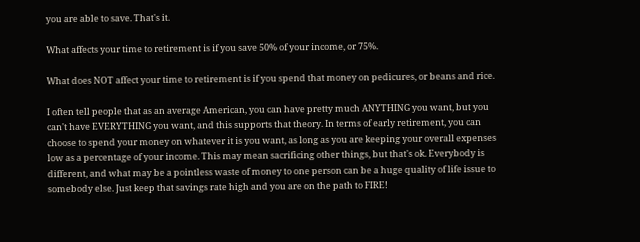you are able to save. That's it.

What affects your time to retirement is if you save 50% of your income, or 75%.

What does NOT affect your time to retirement is if you spend that money on pedicures, or beans and rice.

I often tell people that as an average American, you can have pretty much ANYTHING you want, but you can't have EVERYTHING you want, and this supports that theory. In terms of early retirement, you can choose to spend your money on whatever it is you want, as long as you are keeping your overall expenses low as a percentage of your income. This may mean sacrificing other things, but that's ok. Everybody is different, and what may be a pointless waste of money to one person can be a huge quality of life issue to somebody else. Just keep that savings rate high and you are on the path to FIRE!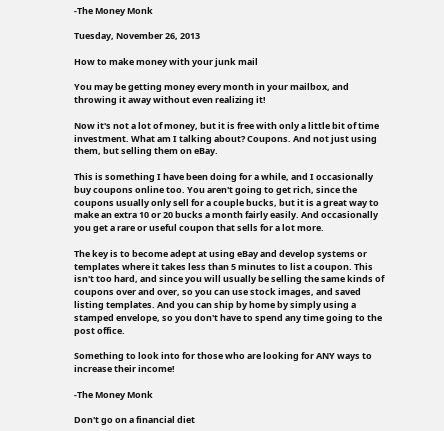-The Money Monk

Tuesday, November 26, 2013

How to make money with your junk mail

You may be getting money every month in your mailbox, and throwing it away without even realizing it!

Now it's not a lot of money, but it is free with only a little bit of time investment. What am I talking about? Coupons. And not just using them, but selling them on eBay.

This is something I have been doing for a while, and I occasionally buy coupons online too. You aren't going to get rich, since the coupons usually only sell for a couple bucks, but it is a great way to make an extra 10 or 20 bucks a month fairly easily. And occasionally you get a rare or useful coupon that sells for a lot more.

The key is to become adept at using eBay and develop systems or templates where it takes less than 5 minutes to list a coupon. This isn't too hard, and since you will usually be selling the same kinds of coupons over and over, so you can use stock images, and saved listing templates. And you can ship by home by simply using a stamped envelope, so you don't have to spend any time going to the post office.

Something to look into for those who are looking for ANY ways to increase their income!

-The Money Monk

Don't go on a financial diet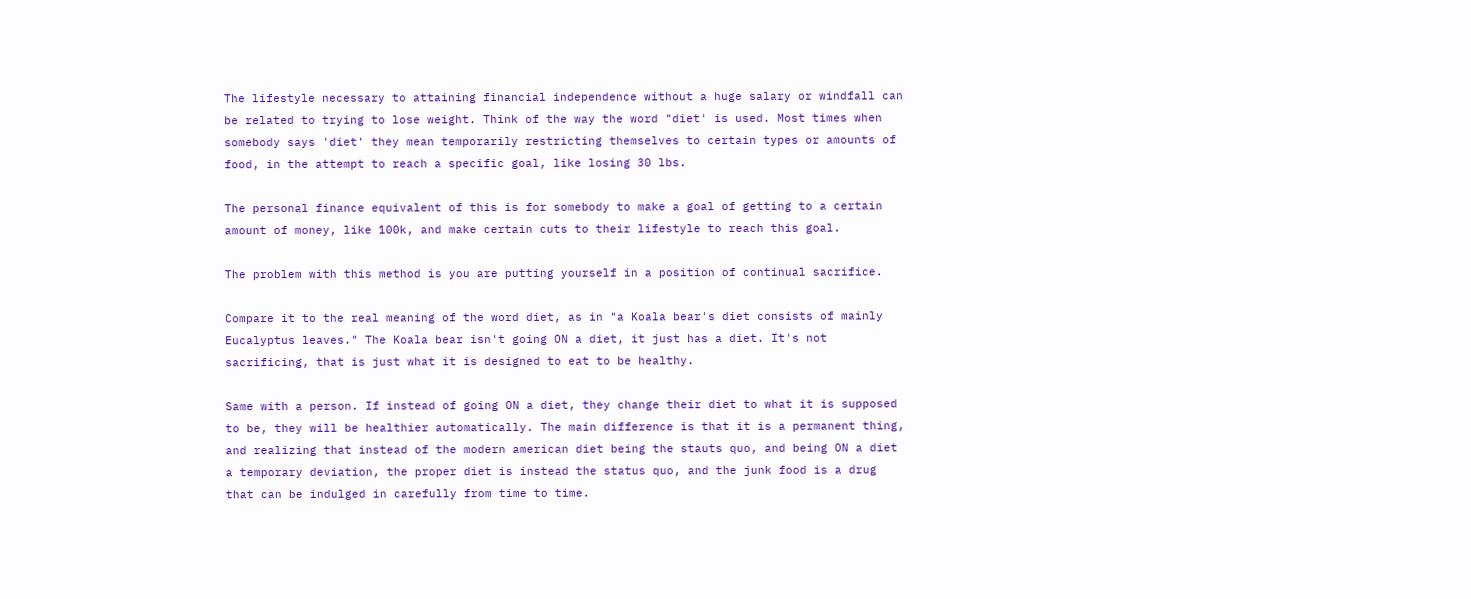The lifestyle necessary to attaining financial independence without a huge salary or windfall can be related to trying to lose weight. Think of the way the word "diet' is used. Most times when somebody says 'diet' they mean temporarily restricting themselves to certain types or amounts of food, in the attempt to reach a specific goal, like losing 30 lbs.

The personal finance equivalent of this is for somebody to make a goal of getting to a certain amount of money, like 100k, and make certain cuts to their lifestyle to reach this goal.

The problem with this method is you are putting yourself in a position of continual sacrifice.

Compare it to the real meaning of the word diet, as in "a Koala bear's diet consists of mainly Eucalyptus leaves." The Koala bear isn't going ON a diet, it just has a diet. It's not sacrificing, that is just what it is designed to eat to be healthy.

Same with a person. If instead of going ON a diet, they change their diet to what it is supposed to be, they will be healthier automatically. The main difference is that it is a permanent thing, and realizing that instead of the modern american diet being the stauts quo, and being ON a diet a temporary deviation, the proper diet is instead the status quo, and the junk food is a drug that can be indulged in carefully from time to time.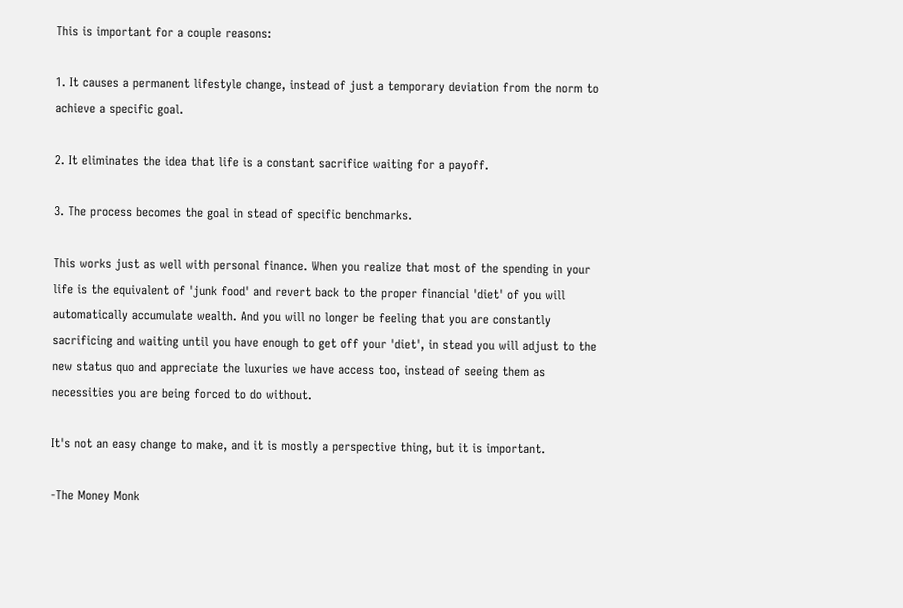This is important for a couple reasons:

1. It causes a permanent lifestyle change, instead of just a temporary deviation from the norm to achieve a specific goal.

2. It eliminates the idea that life is a constant sacrifice waiting for a payoff.

3. The process becomes the goal in stead of specific benchmarks.

This works just as well with personal finance. When you realize that most of the spending in your life is the equivalent of 'junk food' and revert back to the proper financial 'diet' of you will automatically accumulate wealth. And you will no longer be feeling that you are constantly sacrificing and waiting until you have enough to get off your 'diet', in stead you will adjust to the new status quo and appreciate the luxuries we have access too, instead of seeing them as necessities you are being forced to do without.

It's not an easy change to make, and it is mostly a perspective thing, but it is important.

-The Money Monk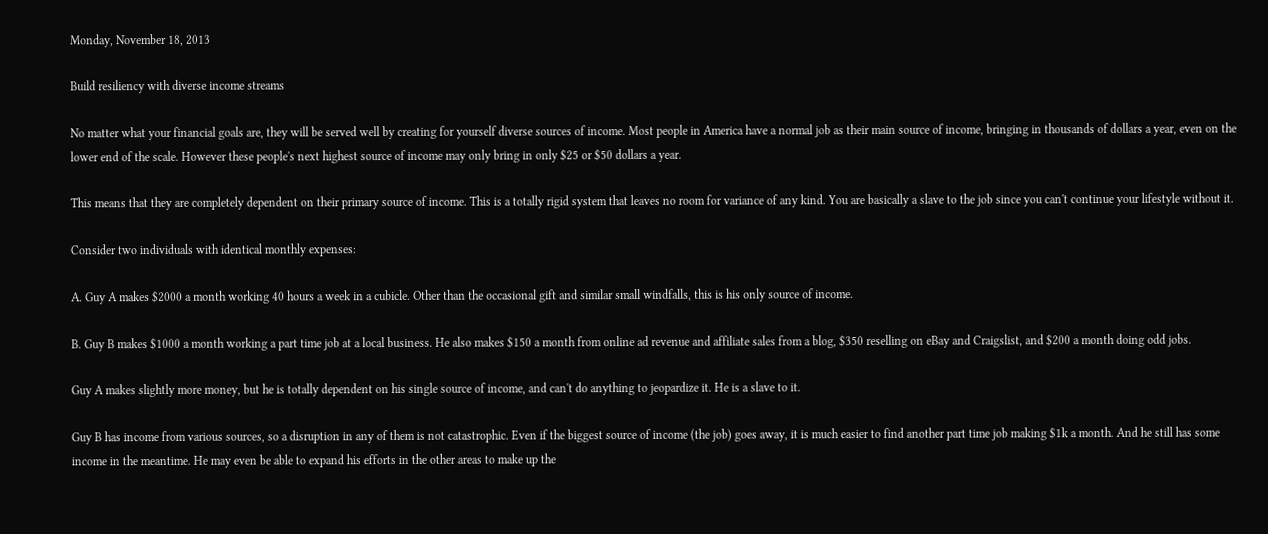Monday, November 18, 2013

Build resiliency with diverse income streams

No matter what your financial goals are, they will be served well by creating for yourself diverse sources of income. Most people in America have a normal job as their main source of income, bringing in thousands of dollars a year, even on the lower end of the scale. However these people's next highest source of income may only bring in only $25 or $50 dollars a year.

This means that they are completely dependent on their primary source of income. This is a totally rigid system that leaves no room for variance of any kind. You are basically a slave to the job since you can't continue your lifestyle without it.

Consider two individuals with identical monthly expenses:

A. Guy A makes $2000 a month working 40 hours a week in a cubicle. Other than the occasional gift and similar small windfalls, this is his only source of income.

B. Guy B makes $1000 a month working a part time job at a local business. He also makes $150 a month from online ad revenue and affiliate sales from a blog, $350 reselling on eBay and Craigslist, and $200 a month doing odd jobs.

Guy A makes slightly more money, but he is totally dependent on his single source of income, and can't do anything to jeopardize it. He is a slave to it.

Guy B has income from various sources, so a disruption in any of them is not catastrophic. Even if the biggest source of income (the job) goes away, it is much easier to find another part time job making $1k a month. And he still has some income in the meantime. He may even be able to expand his efforts in the other areas to make up the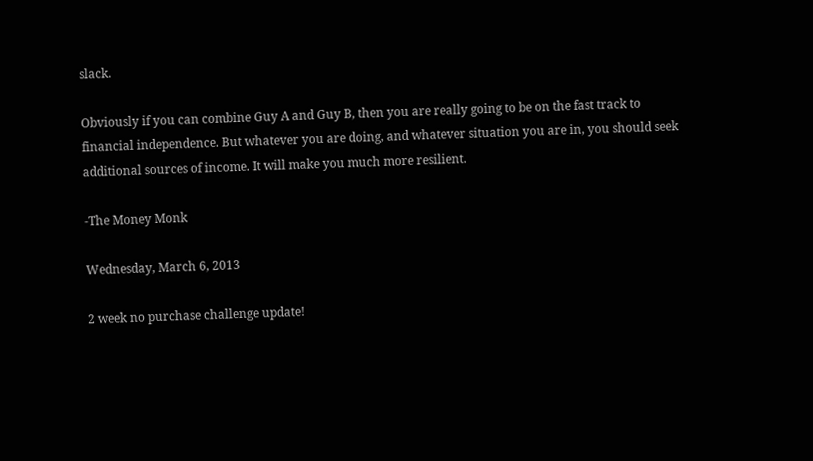slack.

Obviously if you can combine Guy A and Guy B, then you are really going to be on the fast track to financial independence. But whatever you are doing, and whatever situation you are in, you should seek additional sources of income. It will make you much more resilient.

-The Money Monk

Wednesday, March 6, 2013

2 week no purchase challenge update!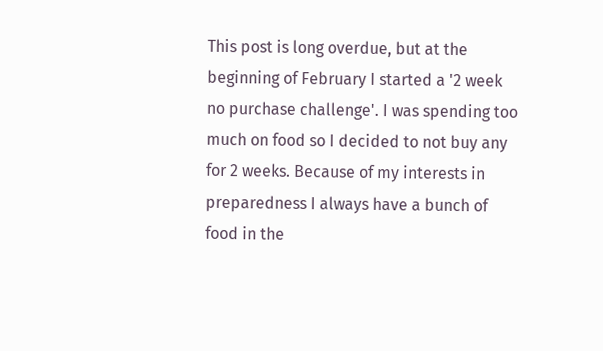This post is long overdue, but at the beginning of February I started a '2 week no purchase challenge'. I was spending too much on food so I decided to not buy any for 2 weeks. Because of my interests in preparedness I always have a bunch of food in the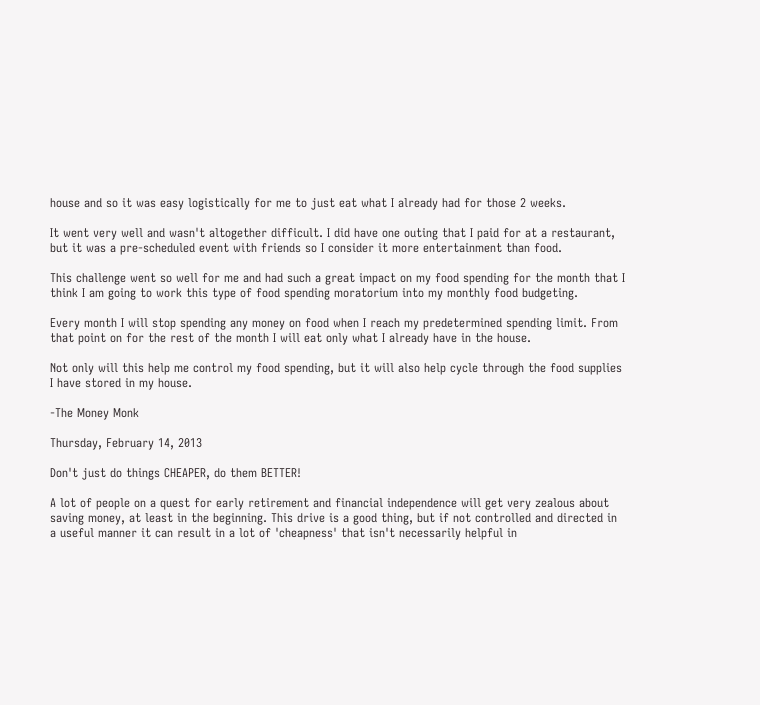house and so it was easy logistically for me to just eat what I already had for those 2 weeks.

It went very well and wasn't altogether difficult. I did have one outing that I paid for at a restaurant, but it was a pre-scheduled event with friends so I consider it more entertainment than food.

This challenge went so well for me and had such a great impact on my food spending for the month that I think I am going to work this type of food spending moratorium into my monthly food budgeting.

Every month I will stop spending any money on food when I reach my predetermined spending limit. From that point on for the rest of the month I will eat only what I already have in the house.

Not only will this help me control my food spending, but it will also help cycle through the food supplies I have stored in my house.

-The Money Monk

Thursday, February 14, 2013

Don't just do things CHEAPER, do them BETTER!

A lot of people on a quest for early retirement and financial independence will get very zealous about saving money, at least in the beginning. This drive is a good thing, but if not controlled and directed in a useful manner it can result in a lot of 'cheapness' that isn't necessarily helpful in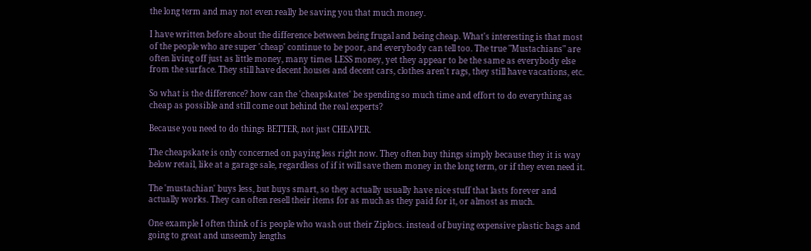the long term and may not even really be saving you that much money.

I have written before about the difference between being frugal and being cheap. What's interesting is that most of the people who are super 'cheap' continue to be poor, and everybody can tell too. The true "Mustachians" are often living off just as little money, many times LESS money, yet they appear to be the same as everybody else from the surface. They still have decent houses and decent cars, clothes aren't rags, they still have vacations, etc.

So what is the difference? how can the 'cheapskates' be spending so much time and effort to do everything as cheap as possible and still come out behind the real experts?

Because you need to do things BETTER, not just CHEAPER.

The cheapskate is only concerned on paying less right now. They often buy things simply because they it is way below retail, like at a garage sale, regardless of if it will save them money in the long term, or if they even need it.

The 'mustachian' buys less, but buys smart, so they actually usually have nice stuff that lasts forever and actually works. They can often resell their items for as much as they paid for it, or almost as much.

One example I often think of is people who wash out their Ziplocs. instead of buying expensive plastic bags and going to great and unseemly lengths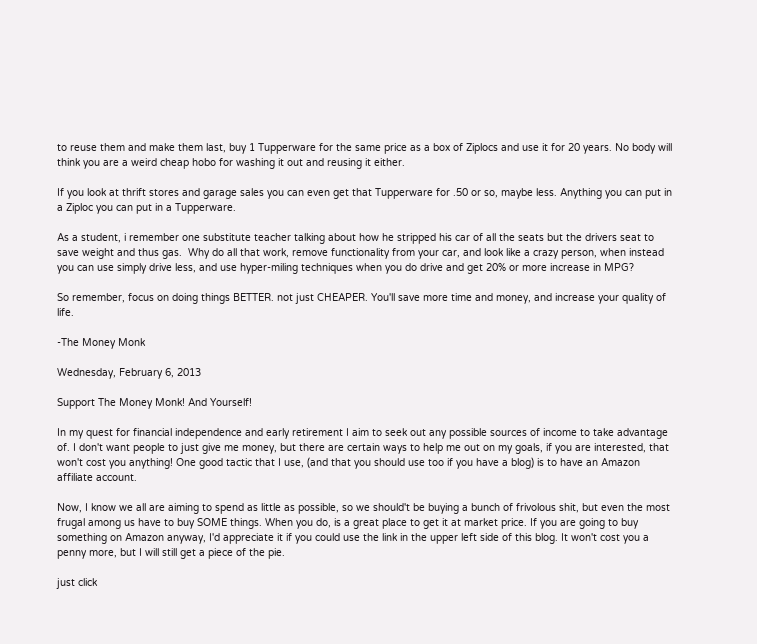to reuse them and make them last, buy 1 Tupperware for the same price as a box of Ziplocs and use it for 20 years. No body will think you are a weird cheap hobo for washing it out and reusing it either.

If you look at thrift stores and garage sales you can even get that Tupperware for .50 or so, maybe less. Anything you can put in a Ziploc you can put in a Tupperware.

As a student, i remember one substitute teacher talking about how he stripped his car of all the seats but the drivers seat to save weight and thus gas.  Why do all that work, remove functionality from your car, and look like a crazy person, when instead you can use simply drive less, and use hyper-miling techniques when you do drive and get 20% or more increase in MPG?

So remember, focus on doing things BETTER. not just CHEAPER. You'll save more time and money, and increase your quality of life.

-The Money Monk

Wednesday, February 6, 2013

Support The Money Monk! And Yourself!

In my quest for financial independence and early retirement I aim to seek out any possible sources of income to take advantage of. I don't want people to just give me money, but there are certain ways to help me out on my goals, if you are interested, that won't cost you anything! One good tactic that I use, (and that you should use too if you have a blog) is to have an Amazon affiliate account.

Now, I know we all are aiming to spend as little as possible, so we should't be buying a bunch of frivolous shit, but even the most frugal among us have to buy SOME things. When you do, is a great place to get it at market price. If you are going to buy something on Amazon anyway, I'd appreciate it if you could use the link in the upper left side of this blog. It won't cost you a penny more, but I will still get a piece of the pie.

just click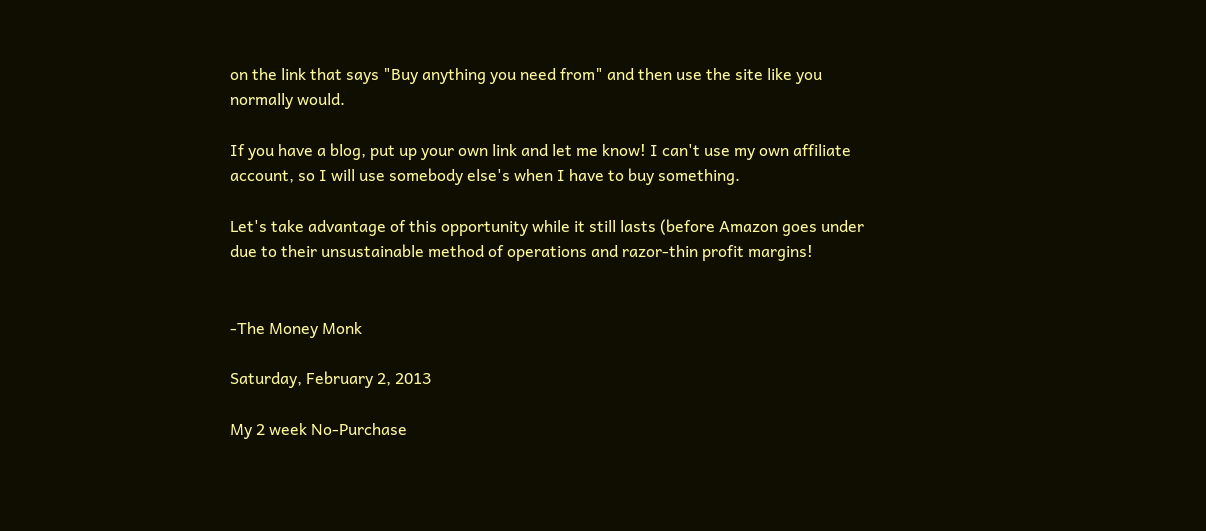on the link that says "Buy anything you need from" and then use the site like you normally would.

If you have a blog, put up your own link and let me know! I can't use my own affiliate account, so I will use somebody else's when I have to buy something.

Let's take advantage of this opportunity while it still lasts (before Amazon goes under due to their unsustainable method of operations and razor-thin profit margins!


-The Money Monk

Saturday, February 2, 2013

My 2 week No-Purchase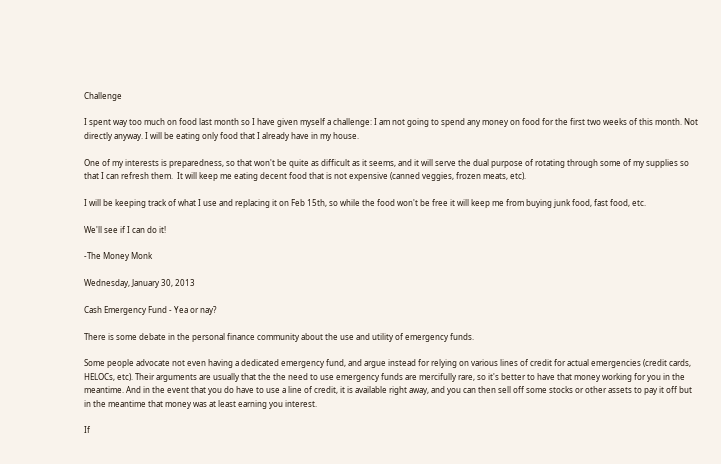Challenge

I spent way too much on food last month so I have given myself a challenge: I am not going to spend any money on food for the first two weeks of this month. Not directly anyway. I will be eating only food that I already have in my house.

One of my interests is preparedness, so that won't be quite as difficult as it seems, and it will serve the dual purpose of rotating through some of my supplies so that I can refresh them.  It will keep me eating decent food that is not expensive (canned veggies, frozen meats, etc).

I will be keeping track of what I use and replacing it on Feb 15th, so while the food won't be free it will keep me from buying junk food, fast food, etc.

We'll see if I can do it!

-The Money Monk

Wednesday, January 30, 2013

Cash Emergency Fund - Yea or nay?

There is some debate in the personal finance community about the use and utility of emergency funds.

Some people advocate not even having a dedicated emergency fund, and argue instead for relying on various lines of credit for actual emergencies (credit cards, HELOCs, etc). Their arguments are usually that the the need to use emergency funds are mercifully rare, so it's better to have that money working for you in the meantime. And in the event that you do have to use a line of credit, it is available right away, and you can then sell off some stocks or other assets to pay it off but in the meantime that money was at least earning you interest.

If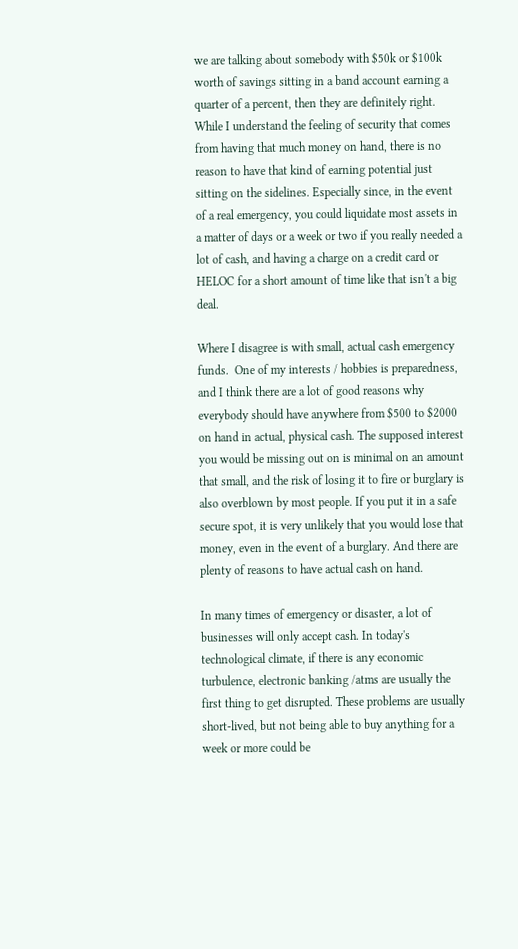we are talking about somebody with $50k or $100k worth of savings sitting in a band account earning a quarter of a percent, then they are definitely right. While I understand the feeling of security that comes from having that much money on hand, there is no reason to have that kind of earning potential just sitting on the sidelines. Especially since, in the event of a real emergency, you could liquidate most assets in a matter of days or a week or two if you really needed a lot of cash, and having a charge on a credit card or HELOC for a short amount of time like that isn't a big deal.

Where I disagree is with small, actual cash emergency funds.  One of my interests / hobbies is preparedness, and I think there are a lot of good reasons why everybody should have anywhere from $500 to $2000 on hand in actual, physical cash. The supposed interest you would be missing out on is minimal on an amount that small, and the risk of losing it to fire or burglary is also overblown by most people. If you put it in a safe secure spot, it is very unlikely that you would lose that money, even in the event of a burglary. And there are plenty of reasons to have actual cash on hand.

In many times of emergency or disaster, a lot of businesses will only accept cash. In today's technological climate, if there is any economic turbulence, electronic banking /atms are usually the first thing to get disrupted. These problems are usually short-lived, but not being able to buy anything for a week or more could be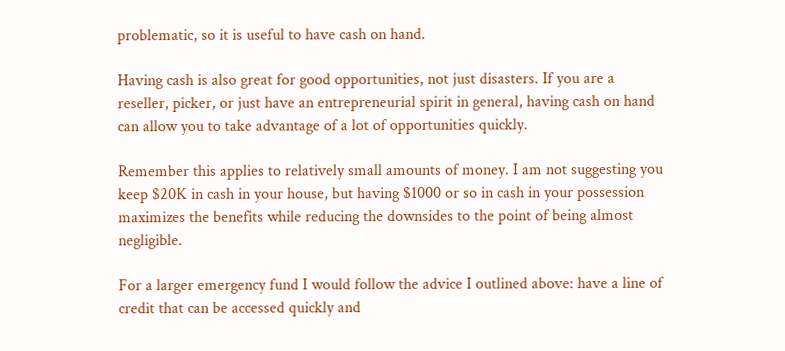problematic, so it is useful to have cash on hand.

Having cash is also great for good opportunities, not just disasters. If you are a reseller, picker, or just have an entrepreneurial spirit in general, having cash on hand can allow you to take advantage of a lot of opportunities quickly.

Remember this applies to relatively small amounts of money. I am not suggesting you keep $20K in cash in your house, but having $1000 or so in cash in your possession maximizes the benefits while reducing the downsides to the point of being almost negligible.

For a larger emergency fund I would follow the advice I outlined above: have a line of credit that can be accessed quickly and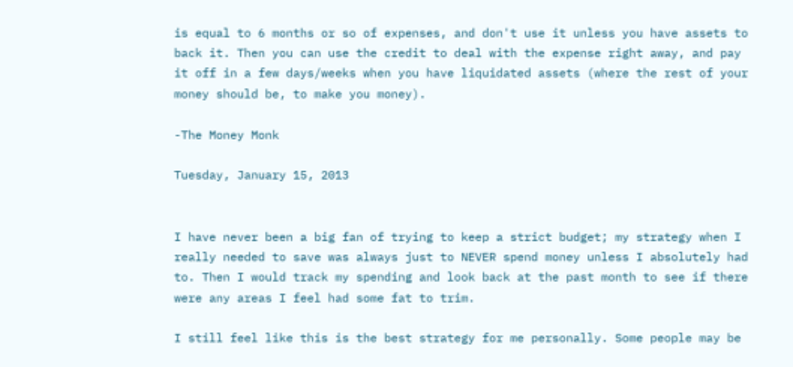is equal to 6 months or so of expenses, and don't use it unless you have assets to back it. Then you can use the credit to deal with the expense right away, and pay it off in a few days/weeks when you have liquidated assets (where the rest of your money should be, to make you money).

-The Money Monk

Tuesday, January 15, 2013


I have never been a big fan of trying to keep a strict budget; my strategy when I really needed to save was always just to NEVER spend money unless I absolutely had to. Then I would track my spending and look back at the past month to see if there were any areas I feel had some fat to trim.

I still feel like this is the best strategy for me personally. Some people may be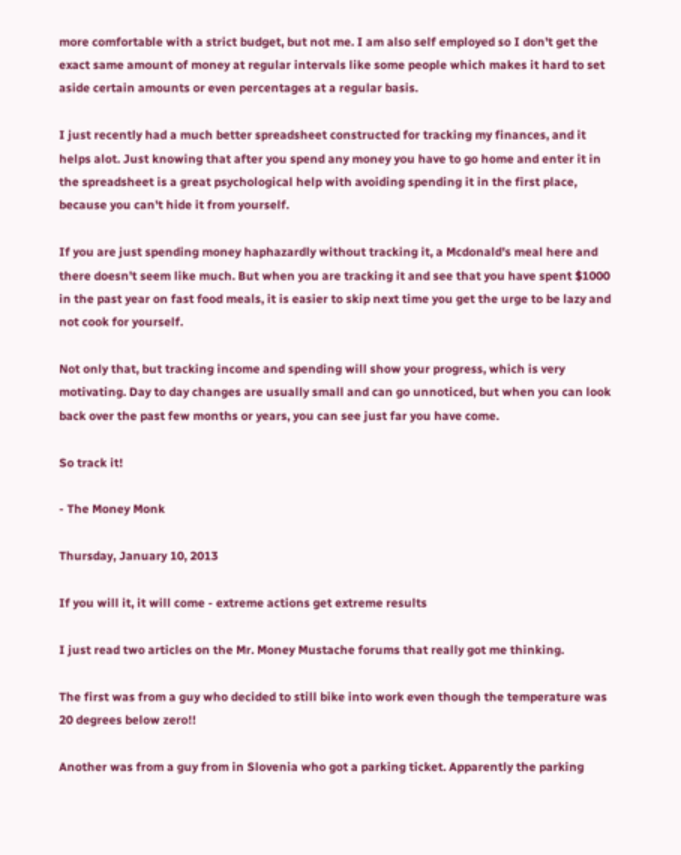more comfortable with a strict budget, but not me. I am also self employed so I don't get the exact same amount of money at regular intervals like some people which makes it hard to set aside certain amounts or even percentages at a regular basis.

I just recently had a much better spreadsheet constructed for tracking my finances, and it helps alot. Just knowing that after you spend any money you have to go home and enter it in the spreadsheet is a great psychological help with avoiding spending it in the first place, because you can't hide it from yourself.

If you are just spending money haphazardly without tracking it, a Mcdonald's meal here and there doesn't seem like much. But when you are tracking it and see that you have spent $1000 in the past year on fast food meals, it is easier to skip next time you get the urge to be lazy and not cook for yourself.

Not only that, but tracking income and spending will show your progress, which is very motivating. Day to day changes are usually small and can go unnoticed, but when you can look back over the past few months or years, you can see just far you have come.

So track it!

- The Money Monk

Thursday, January 10, 2013

If you will it, it will come - extreme actions get extreme results

I just read two articles on the Mr. Money Mustache forums that really got me thinking.

The first was from a guy who decided to still bike into work even though the temperature was 20 degrees below zero!!

Another was from a guy from in Slovenia who got a parking ticket. Apparently the parking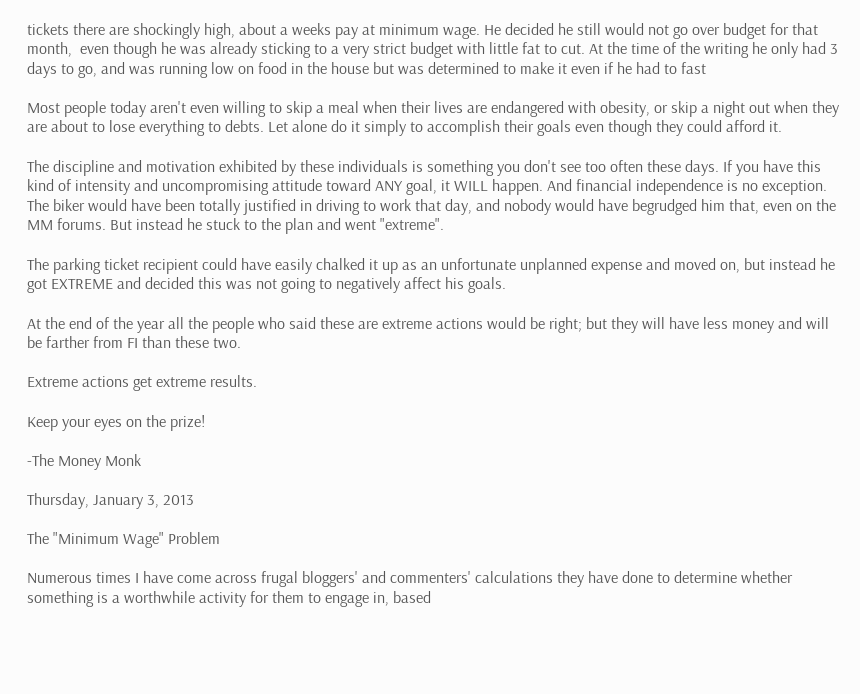tickets there are shockingly high, about a weeks pay at minimum wage. He decided he still would not go over budget for that month,  even though he was already sticking to a very strict budget with little fat to cut. At the time of the writing he only had 3 days to go, and was running low on food in the house but was determined to make it even if he had to fast

Most people today aren't even willing to skip a meal when their lives are endangered with obesity, or skip a night out when they are about to lose everything to debts. Let alone do it simply to accomplish their goals even though they could afford it.

The discipline and motivation exhibited by these individuals is something you don't see too often these days. If you have this kind of intensity and uncompromising attitude toward ANY goal, it WILL happen. And financial independence is no exception. The biker would have been totally justified in driving to work that day, and nobody would have begrudged him that, even on the MM forums. But instead he stuck to the plan and went "extreme".

The parking ticket recipient could have easily chalked it up as an unfortunate unplanned expense and moved on, but instead he got EXTREME and decided this was not going to negatively affect his goals.

At the end of the year all the people who said these are extreme actions would be right; but they will have less money and will be farther from FI than these two.

Extreme actions get extreme results.

Keep your eyes on the prize!

-The Money Monk

Thursday, January 3, 2013

The "Minimum Wage" Problem

Numerous times I have come across frugal bloggers' and commenters' calculations they have done to determine whether something is a worthwhile activity for them to engage in, based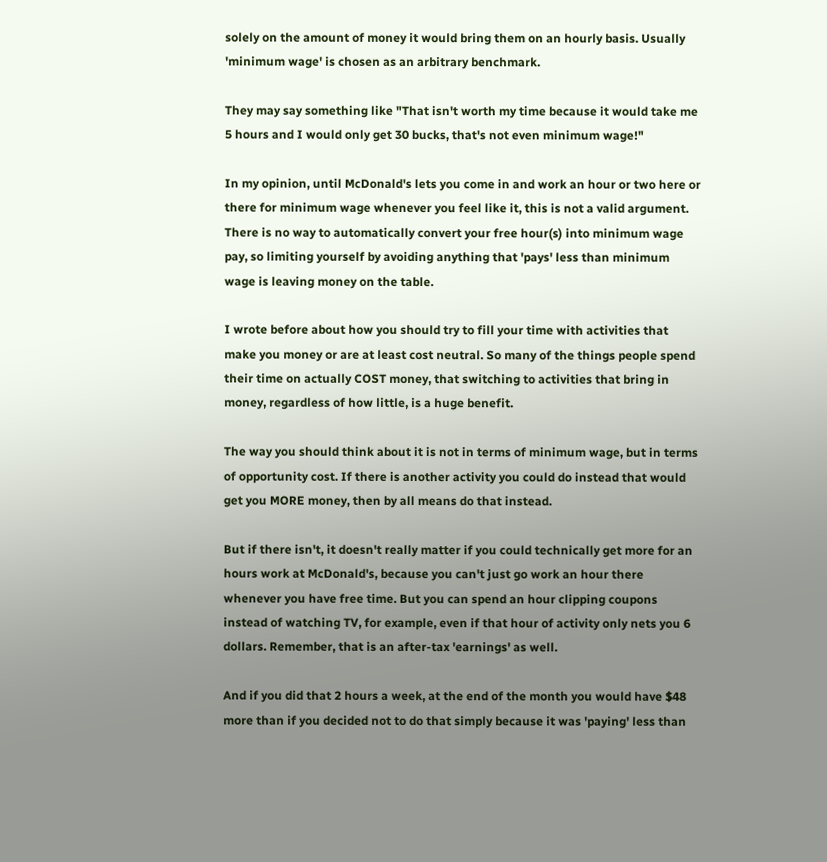solely on the amount of money it would bring them on an hourly basis. Usually 'minimum wage' is chosen as an arbitrary benchmark.

They may say something like "That isn't worth my time because it would take me 5 hours and I would only get 30 bucks, that's not even minimum wage!"

In my opinion, until McDonald's lets you come in and work an hour or two here or there for minimum wage whenever you feel like it, this is not a valid argument. There is no way to automatically convert your free hour(s) into minimum wage pay, so limiting yourself by avoiding anything that 'pays' less than minimum wage is leaving money on the table.

I wrote before about how you should try to fill your time with activities that make you money or are at least cost neutral. So many of the things people spend their time on actually COST money, that switching to activities that bring in money, regardless of how little, is a huge benefit.

The way you should think about it is not in terms of minimum wage, but in terms of opportunity cost. If there is another activity you could do instead that would get you MORE money, then by all means do that instead.

But if there isn't, it doesn't really matter if you could technically get more for an hours work at McDonald's, because you can't just go work an hour there whenever you have free time. But you can spend an hour clipping coupons instead of watching TV, for example, even if that hour of activity only nets you 6 dollars. Remember, that is an after-tax 'earnings' as well.

And if you did that 2 hours a week, at the end of the month you would have $48 more than if you decided not to do that simply because it was 'paying' less than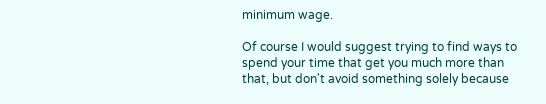minimum wage.

Of course I would suggest trying to find ways to spend your time that get you much more than that, but don't avoid something solely because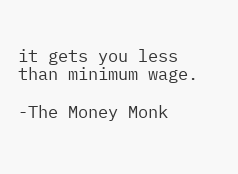it gets you less than minimum wage.

-The Money Monk